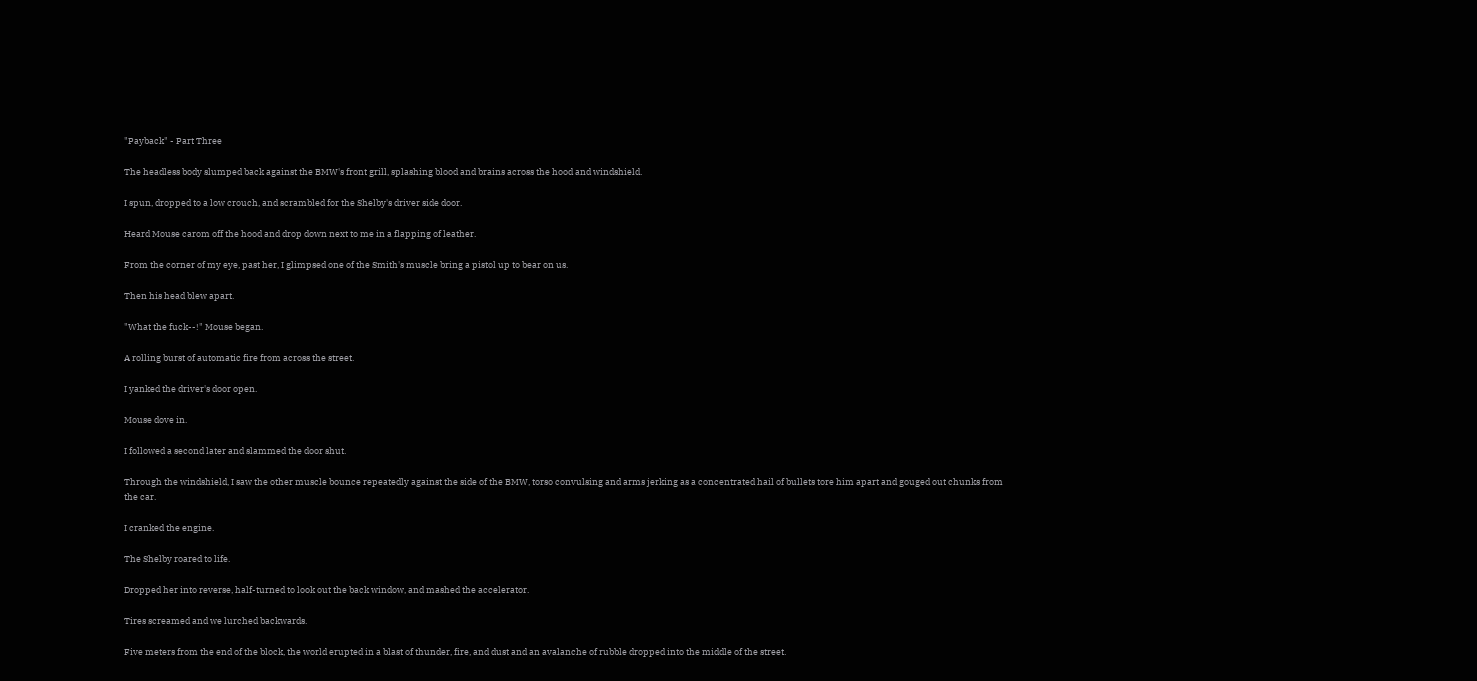"Payback" - Part Three

The headless body slumped back against the BMW's front grill, splashing blood and brains across the hood and windshield.

I spun, dropped to a low crouch, and scrambled for the Shelby's driver side door.

Heard Mouse carom off the hood and drop down next to me in a flapping of leather.

From the corner of my eye, past her, I glimpsed one of the Smith's muscle bring a pistol up to bear on us.

Then his head blew apart.

"What the fuck--!" Mouse began.

A rolling burst of automatic fire from across the street.

I yanked the driver's door open.

Mouse dove in.

I followed a second later and slammed the door shut.

Through the windshield, I saw the other muscle bounce repeatedly against the side of the BMW, torso convulsing and arms jerking as a concentrated hail of bullets tore him apart and gouged out chunks from the car.

I cranked the engine.

The Shelby roared to life.

Dropped her into reverse, half-turned to look out the back window, and mashed the accelerator.

Tires screamed and we lurched backwards.

Five meters from the end of the block, the world erupted in a blast of thunder, fire, and dust and an avalanche of rubble dropped into the middle of the street.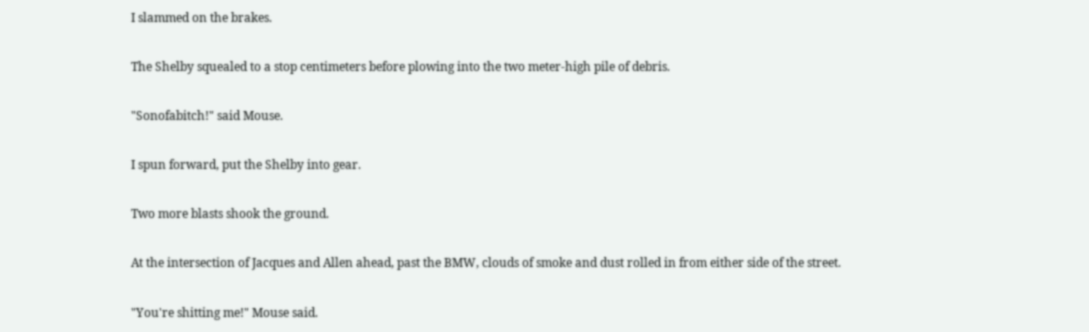I slammed on the brakes.

The Shelby squealed to a stop centimeters before plowing into the two meter-high pile of debris.

"Sonofabitch!" said Mouse.

I spun forward, put the Shelby into gear.

Two more blasts shook the ground.

At the intersection of Jacques and Allen ahead, past the BMW, clouds of smoke and dust rolled in from either side of the street.

"You're shitting me!" Mouse said.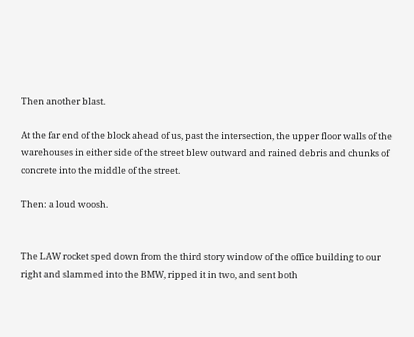Then another blast.

At the far end of the block ahead of us, past the intersection, the upper floor walls of the warehouses in either side of the street blew outward and rained debris and chunks of concrete into the middle of the street.

Then: a loud woosh.


The LAW rocket sped down from the third story window of the office building to our right and slammed into the BMW, ripped it in two, and sent both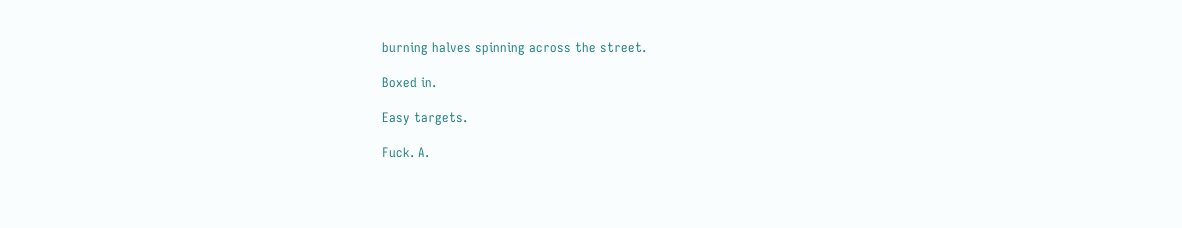burning halves spinning across the street.

Boxed in.

Easy targets.

Fuck. A.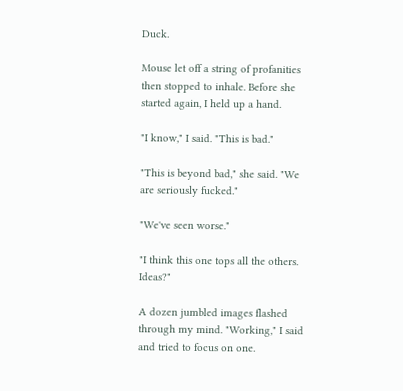Duck.

Mouse let off a string of profanities then stopped to inhale. Before she started again, I held up a hand.

"I know," I said. "This is bad."

"This is beyond bad," she said. "We are seriously fucked."

"We've seen worse."

"I think this one tops all the others. Ideas?"

A dozen jumbled images flashed through my mind. "Working," I said and tried to focus on one.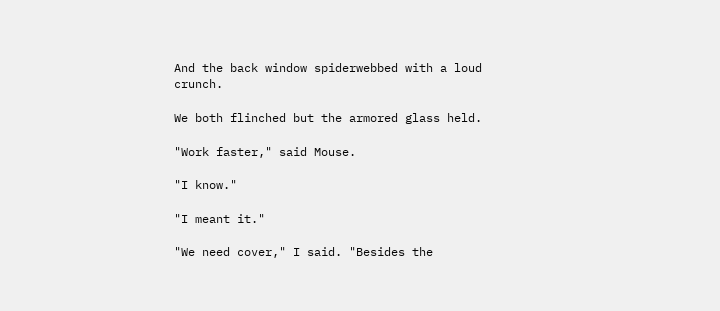And the back window spiderwebbed with a loud crunch.

We both flinched but the armored glass held.

"Work faster," said Mouse.

"I know."

"I meant it."

"We need cover," I said. "Besides the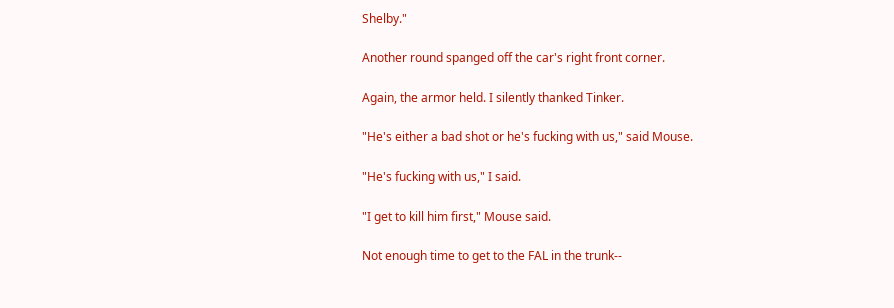Shelby."

Another round spanged off the car's right front corner.

Again, the armor held. I silently thanked Tinker.

"He's either a bad shot or he's fucking with us," said Mouse.

"He's fucking with us," I said.

"I get to kill him first," Mouse said.

Not enough time to get to the FAL in the trunk--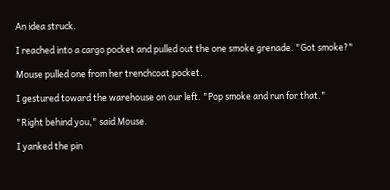An idea struck.

I reached into a cargo pocket and pulled out the one smoke grenade. "Got smoke?"

Mouse pulled one from her trenchcoat pocket.

I gestured toward the warehouse on our left. "Pop smoke and run for that."

"Right behind you," said Mouse.

I yanked the pin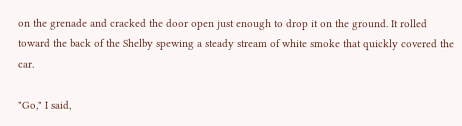on the grenade and cracked the door open just enough to drop it on the ground. It rolled toward the back of the Shelby spewing a steady stream of white smoke that quickly covered the car.

"Go," I said,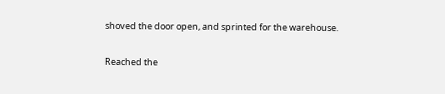shoved the door open, and sprinted for the warehouse.

Reached the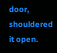door, shouldered it open.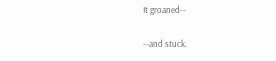It groaned--

--and stuck.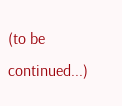(to be continued...)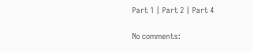Part 1 | Part 2 | Part 4

No comments: